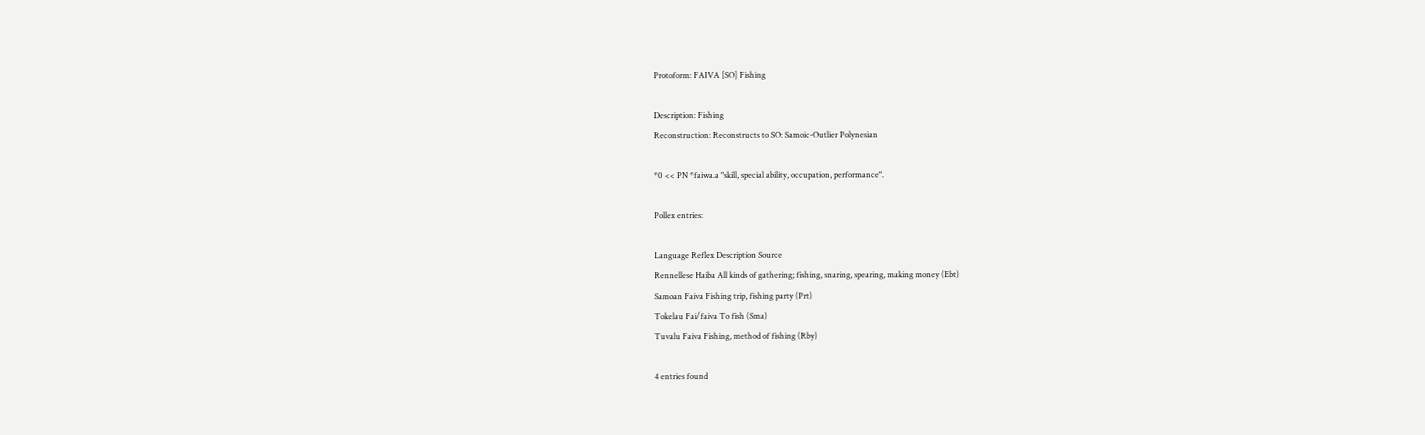Protoform: FAIVA [SO] Fishing

Description: Fishing
Reconstruction: Reconstructs to SO: Samoic-Outlier Polynesian

*0 << PN *faiwa.a "skill, special ability, occupation, performance".

Pollex entries:

Language Reflex Description Source
Rennellese Haiba All kinds of gathering; fishing, snaring, spearing, making money (Ebt)
Samoan Faiva Fishing trip, fishing party (Prt)
Tokelau Fai/faiva To fish (Sma)
Tuvalu Faiva Fishing, method of fishing (Rby)

4 entries found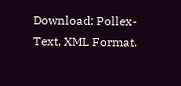Download: Pollex-Text, XML Format.